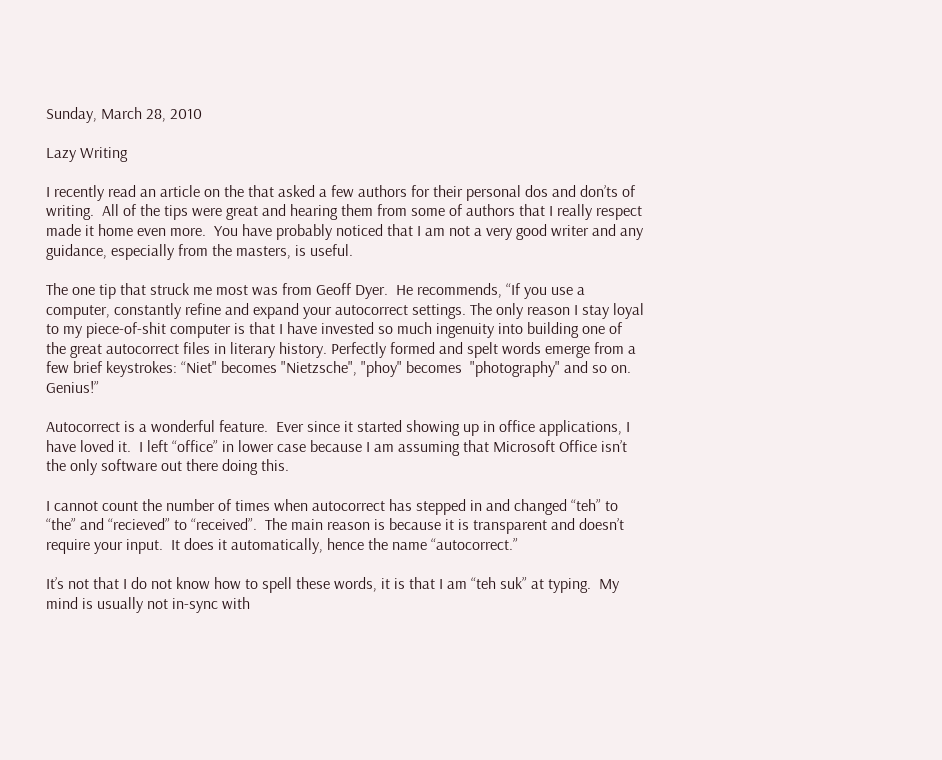Sunday, March 28, 2010

Lazy Writing

I recently read an article on the that asked a few authors for their personal dos and don’ts of writing.  All of the tips were great and hearing them from some of authors that I really respect made it home even more.  You have probably noticed that I am not a very good writer and any guidance, especially from the masters, is useful.

The one tip that struck me most was from Geoff Dyer.  He recommends, “If you use a computer, constantly refine and expand your autocorrect settings. The only reason I stay loyal to my piece-of-shit computer is that I have invested so much ingenuity into building one of the great autocorrect files in literary history. Perfectly formed and spelt words emerge from a few brief keystrokes: “Niet" becomes "Nietzsche", "phoy" becomes  "photography" and so on. Genius!”

Autocorrect is a wonderful feature.  Ever since it started showing up in office applications, I have loved it.  I left “office” in lower case because I am assuming that Microsoft Office isn’t the only software out there doing this.

I cannot count the number of times when autocorrect has stepped in and changed “teh” to “the” and “recieved” to “received”.  The main reason is because it is transparent and doesn’t require your input.  It does it automatically, hence the name “autocorrect.”

It’s not that I do not know how to spell these words, it is that I am “teh suk” at typing.  My mind is usually not in-sync with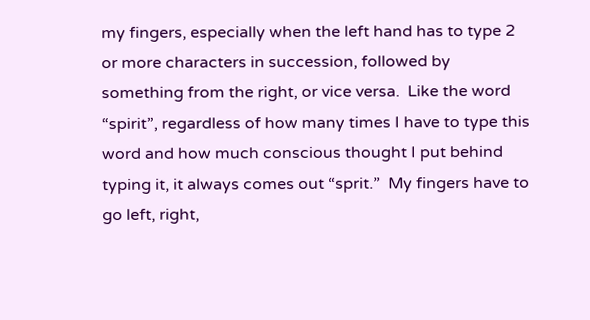my fingers, especially when the left hand has to type 2 or more characters in succession, followed by something from the right, or vice versa.  Like the word “spirit”, regardless of how many times I have to type this word and how much conscious thought I put behind typing it, it always comes out “sprit.”  My fingers have to go left, right,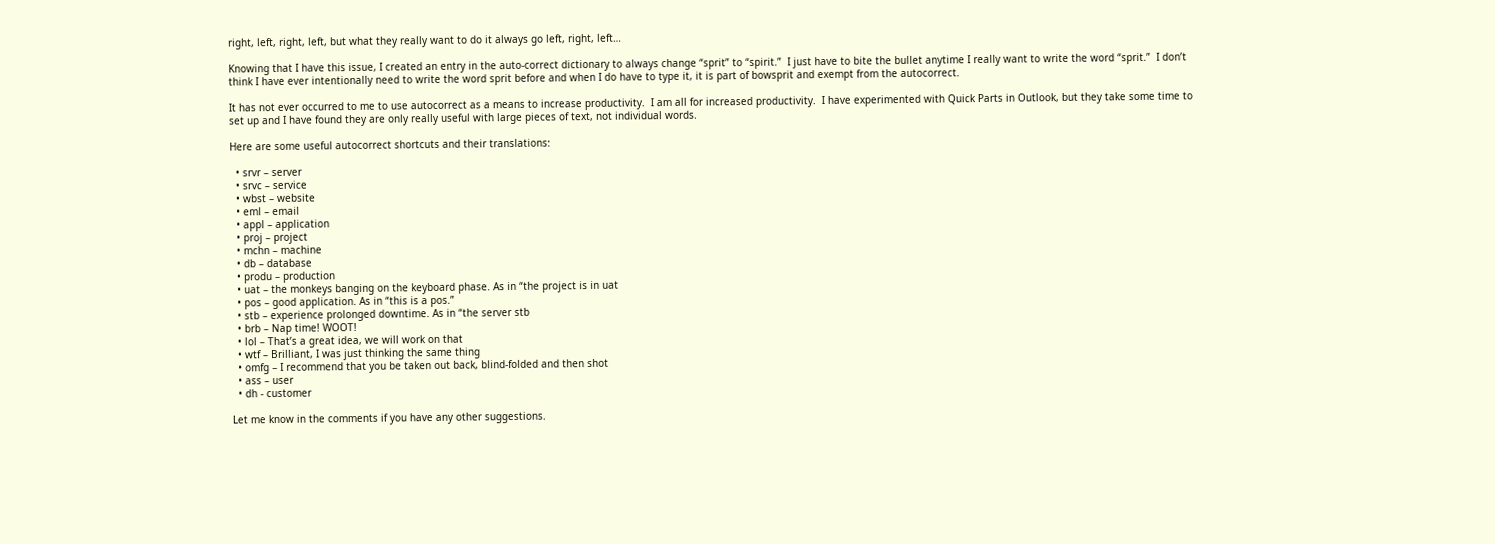right, left, right, left, but what they really want to do it always go left, right, left…

Knowing that I have this issue, I created an entry in the auto-correct dictionary to always change “sprit” to “spirit.”  I just have to bite the bullet anytime I really want to write the word “sprit.”  I don’t think I have ever intentionally need to write the word sprit before and when I do have to type it, it is part of bowsprit and exempt from the autocorrect.

It has not ever occurred to me to use autocorrect as a means to increase productivity.  I am all for increased productivity.  I have experimented with Quick Parts in Outlook, but they take some time to set up and I have found they are only really useful with large pieces of text, not individual words.

Here are some useful autocorrect shortcuts and their translations:

  • srvr – server
  • srvc – service
  • wbst – website
  • eml – email
  • appl – application
  • proj – project
  • mchn – machine
  • db – database
  • produ – production
  • uat – the monkeys banging on the keyboard phase. As in “the project is in uat
  • pos – good application. As in “this is a pos.”
  • stb – experience prolonged downtime. As in “the server stb
  • brb – Nap time! WOOT!
  • lol – That’s a great idea, we will work on that
  • wtf – Brilliant, I was just thinking the same thing
  • omfg – I recommend that you be taken out back, blind-folded and then shot
  • ass – user
  • dh - customer

Let me know in the comments if you have any other suggestions.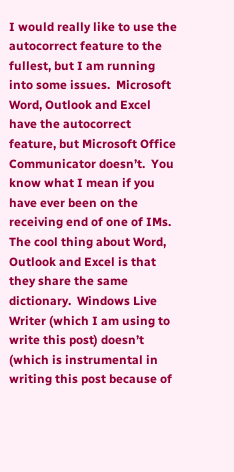I would really like to use the autocorrect feature to the fullest, but I am running into some issues.  Microsoft Word, Outlook and Excel have the autocorrect feature, but Microsoft Office Communicator doesn’t.  You know what I mean if you have ever been on the receiving end of one of IMs.  The cool thing about Word, Outlook and Excel is that they share the same dictionary.  Windows Live Writer (which I am using to write this post) doesn’t (which is instrumental in writing this post because of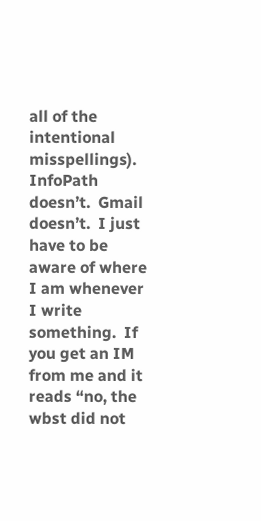all of the intentional misspellings).  InfoPath doesn’t.  Gmail doesn’t.  I just have to be aware of where I am whenever I write something.  If you get an IM from me and it reads “no, the wbst did not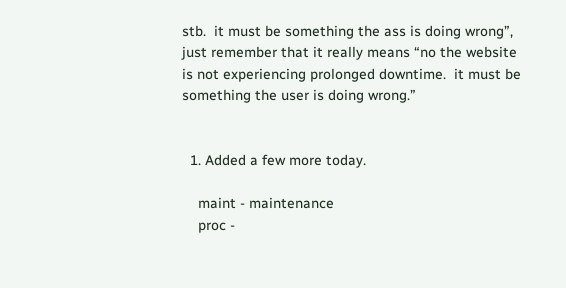stb.  it must be something the ass is doing wrong”, just remember that it really means “no the website is not experiencing prolonged downtime.  it must be something the user is doing wrong.”


  1. Added a few more today.

    maint - maintenance
    proc -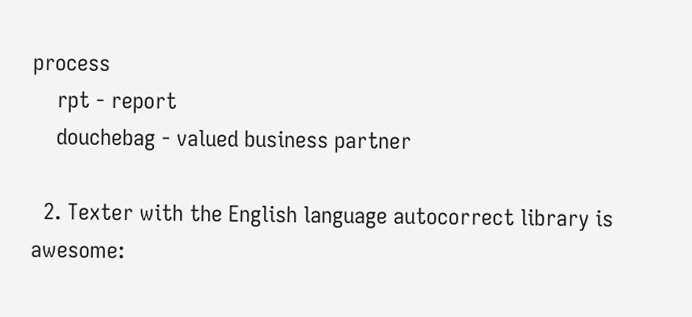process
    rpt - report
    douchebag - valued business partner

  2. Texter with the English language autocorrect library is awesome: